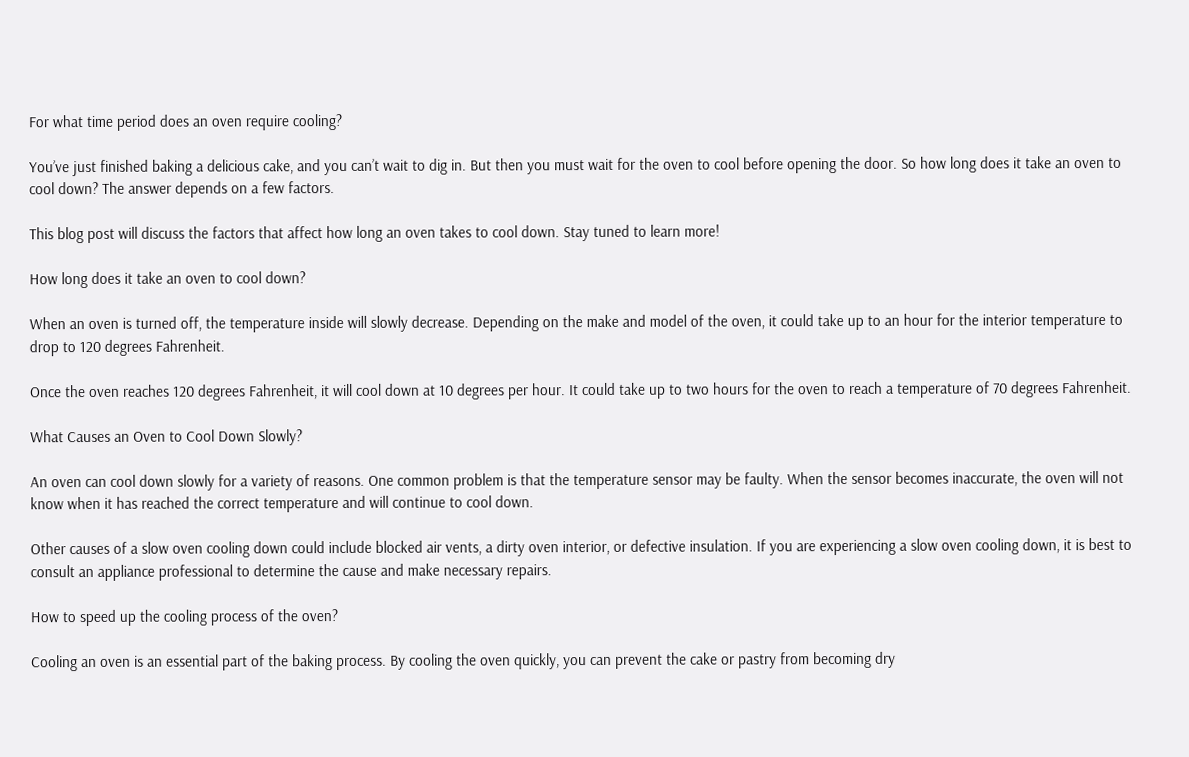For what time period does an oven require cooling?

You’ve just finished baking a delicious cake, and you can’t wait to dig in. But then you must wait for the oven to cool before opening the door. So how long does it take an oven to cool down? The answer depends on a few factors.

This blog post will discuss the factors that affect how long an oven takes to cool down. Stay tuned to learn more!

How long does it take an oven to cool down?

When an oven is turned off, the temperature inside will slowly decrease. Depending on the make and model of the oven, it could take up to an hour for the interior temperature to drop to 120 degrees Fahrenheit.

Once the oven reaches 120 degrees Fahrenheit, it will cool down at 10 degrees per hour. It could take up to two hours for the oven to reach a temperature of 70 degrees Fahrenheit.

What Causes an Oven to Cool Down Slowly?

An oven can cool down slowly for a variety of reasons. One common problem is that the temperature sensor may be faulty. When the sensor becomes inaccurate, the oven will not know when it has reached the correct temperature and will continue to cool down.

Other causes of a slow oven cooling down could include blocked air vents, a dirty oven interior, or defective insulation. If you are experiencing a slow oven cooling down, it is best to consult an appliance professional to determine the cause and make necessary repairs.

How to speed up the cooling process of the oven?

Cooling an oven is an essential part of the baking process. By cooling the oven quickly, you can prevent the cake or pastry from becoming dry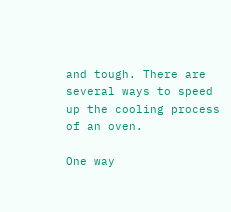and tough. There are several ways to speed up the cooling process of an oven.

One way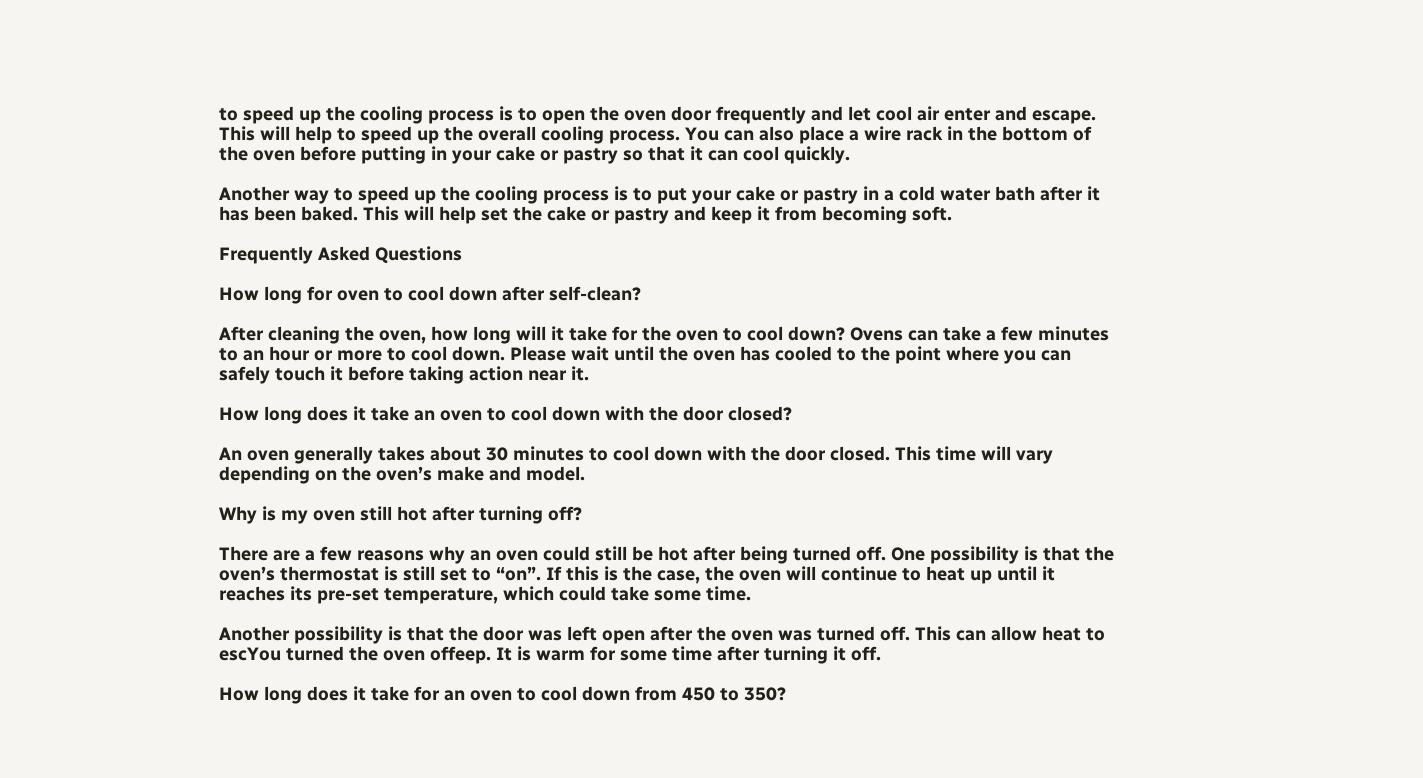to speed up the cooling process is to open the oven door frequently and let cool air enter and escape. This will help to speed up the overall cooling process. You can also place a wire rack in the bottom of the oven before putting in your cake or pastry so that it can cool quickly.

Another way to speed up the cooling process is to put your cake or pastry in a cold water bath after it has been baked. This will help set the cake or pastry and keep it from becoming soft.

Frequently Asked Questions

How long for oven to cool down after self-clean?

After cleaning the oven, how long will it take for the oven to cool down? Ovens can take a few minutes to an hour or more to cool down. Please wait until the oven has cooled to the point where you can safely touch it before taking action near it.

How long does it take an oven to cool down with the door closed?

An oven generally takes about 30 minutes to cool down with the door closed. This time will vary depending on the oven’s make and model.

Why is my oven still hot after turning off?

There are a few reasons why an oven could still be hot after being turned off. One possibility is that the oven’s thermostat is still set to “on”. If this is the case, the oven will continue to heat up until it reaches its pre-set temperature, which could take some time.

Another possibility is that the door was left open after the oven was turned off. This can allow heat to escYou turned the oven offeep. It is warm for some time after turning it off.

How long does it take for an oven to cool down from 450 to 350?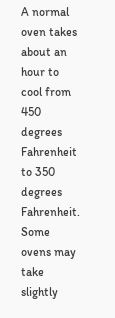A normal oven takes about an hour to cool from 450 degrees Fahrenheit to 350 degrees Fahrenheit. Some ovens may take slightly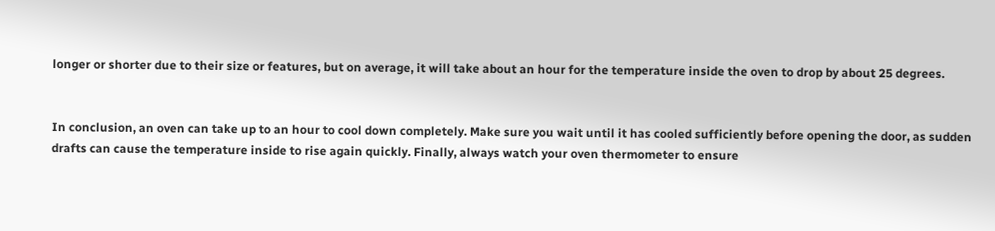longer or shorter due to their size or features, but on average, it will take about an hour for the temperature inside the oven to drop by about 25 degrees.


In conclusion, an oven can take up to an hour to cool down completely. Make sure you wait until it has cooled sufficiently before opening the door, as sudden drafts can cause the temperature inside to rise again quickly. Finally, always watch your oven thermometer to ensure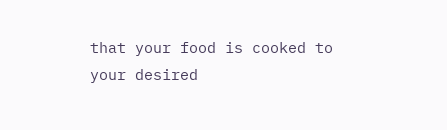that your food is cooked to your desired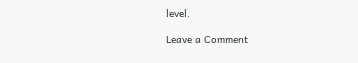level.

Leave a Comment